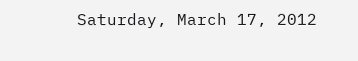Saturday, March 17, 2012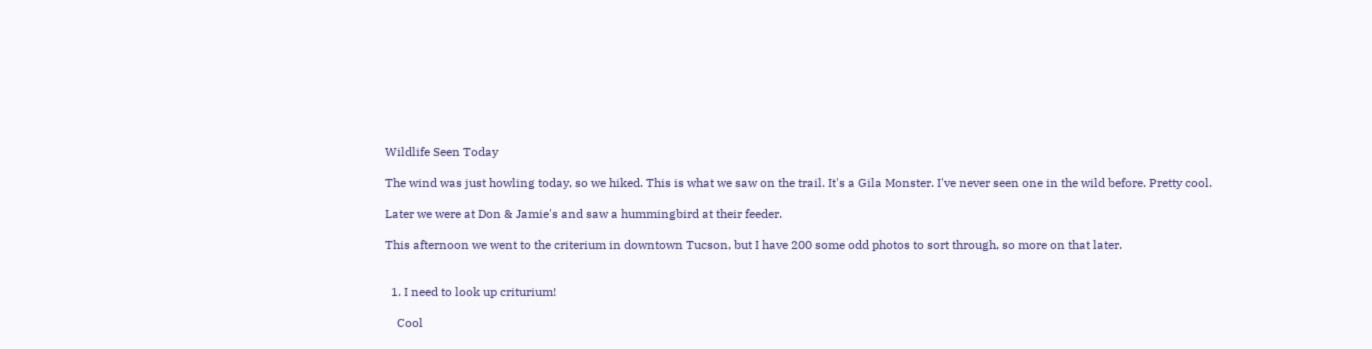Wildlife Seen Today

The wind was just howling today, so we hiked. This is what we saw on the trail. It's a Gila Monster. I've never seen one in the wild before. Pretty cool.

Later we were at Don & Jamie's and saw a hummingbird at their feeder.

This afternoon we went to the criterium in downtown Tucson, but I have 200 some odd photos to sort through, so more on that later.


  1. I need to look up criturium!

    Cool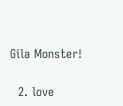Gila Monster!

  2. love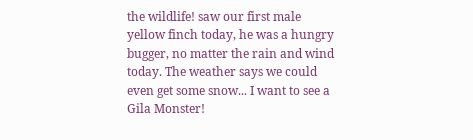the wildlife! saw our first male yellow finch today, he was a hungry bugger, no matter the rain and wind today. The weather says we could even get some snow... I want to see a Gila Monster!